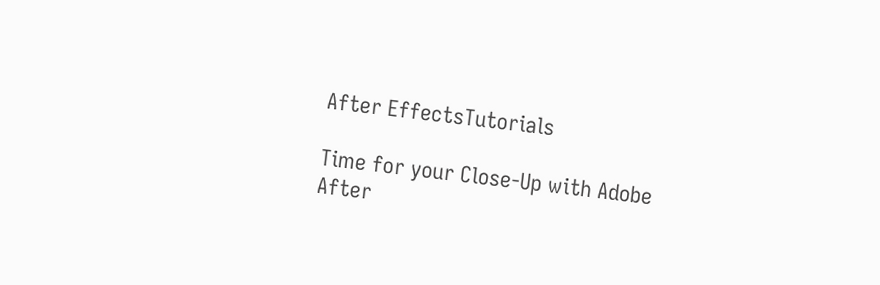After EffectsTutorials

Time for your Close-Up with Adobe After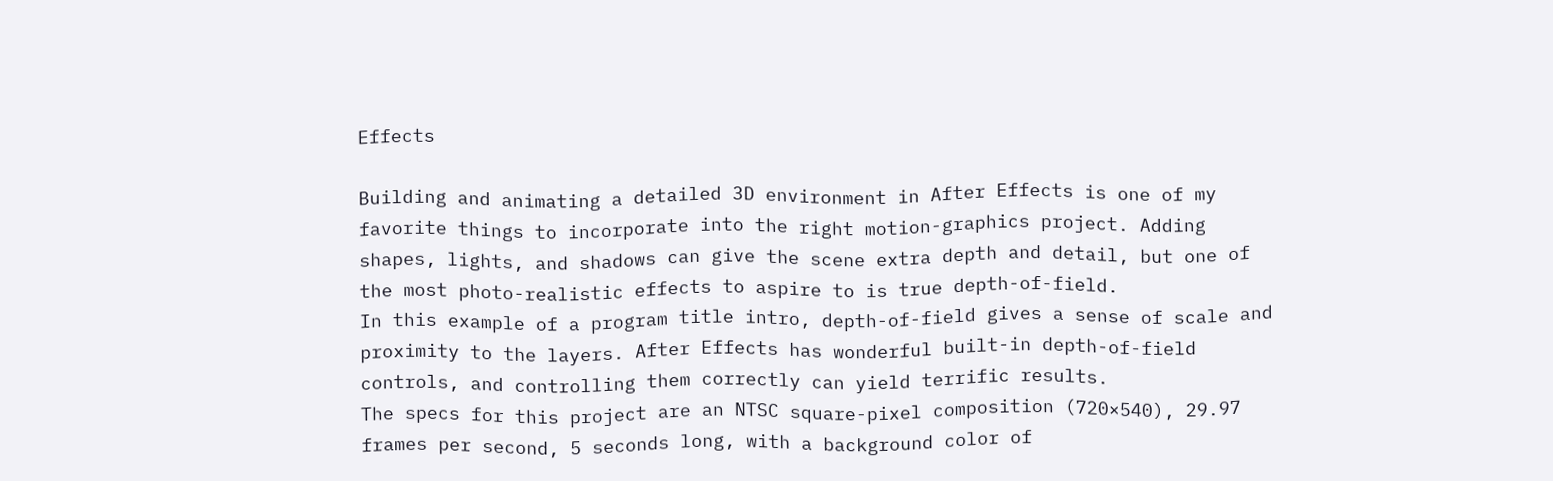Effects

Building and animating a detailed 3D environment in After Effects is one of my favorite things to incorporate into the right motion-graphics project. Adding shapes, lights, and shadows can give the scene extra depth and detail, but one of the most photo-realistic effects to aspire to is true depth-of-field.
In this example of a program title intro, depth-of-field gives a sense of scale and proximity to the layers. After Effects has wonderful built-in depth-of-field controls, and controlling them correctly can yield terrific results.
The specs for this project are an NTSC square-pixel composition (720×540), 29.97 frames per second, 5 seconds long, with a background color of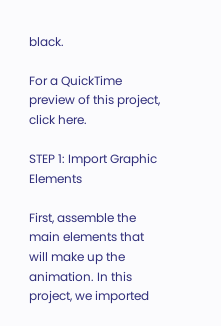black.

For a QuickTime preview of this project, click here.

STEP 1: Import Graphic Elements

First, assemble the main elements that will make up the animation. In this project, we imported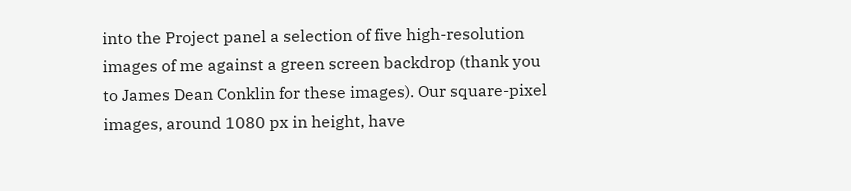into the Project panel a selection of five high-resolution images of me against a green screen backdrop (thank you to James Dean Conklin for these images). Our square-pixel images, around 1080 px in height, have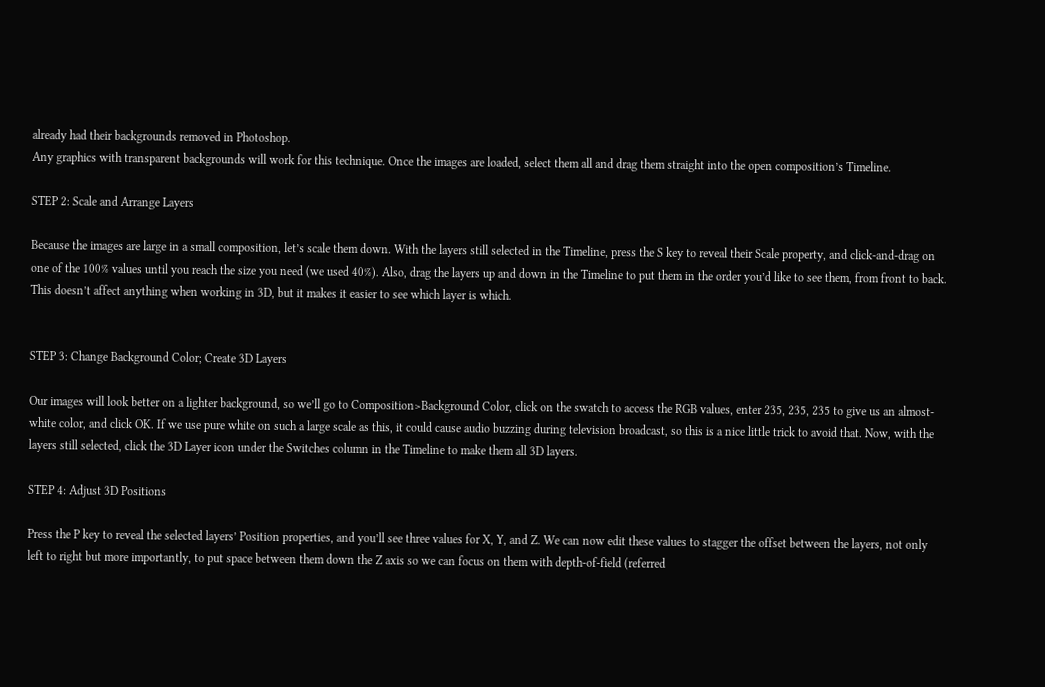already had their backgrounds removed in Photoshop.
Any graphics with transparent backgrounds will work for this technique. Once the images are loaded, select them all and drag them straight into the open composition’s Timeline.

STEP 2: Scale and Arrange Layers

Because the images are large in a small composition, let’s scale them down. With the layers still selected in the Timeline, press the S key to reveal their Scale property, and click-and-drag on one of the 100% values until you reach the size you need (we used 40%). Also, drag the layers up and down in the Timeline to put them in the order you’d like to see them, from front to back. This doesn’t affect anything when working in 3D, but it makes it easier to see which layer is which.


STEP 3: Change Background Color; Create 3D Layers

Our images will look better on a lighter background, so we’ll go to Composition>Background Color, click on the swatch to access the RGB values, enter 235, 235, 235 to give us an almost-white color, and click OK. If we use pure white on such a large scale as this, it could cause audio buzzing during television broadcast, so this is a nice little trick to avoid that. Now, with the layers still selected, click the 3D Layer icon under the Switches column in the Timeline to make them all 3D layers.

STEP 4: Adjust 3D Positions

Press the P key to reveal the selected layers’ Position properties, and you’ll see three values for X, Y, and Z. We can now edit these values to stagger the offset between the layers, not only left to right but more importantly, to put space between them down the Z axis so we can focus on them with depth-of-field (referred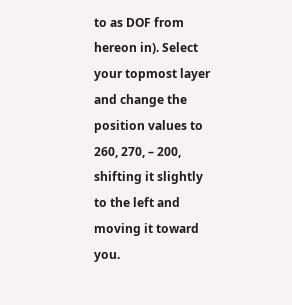to as DOF from hereon in). Select your topmost layer and change the position values to 260, 270, – 200, shifting it slightly to the left and moving it toward you.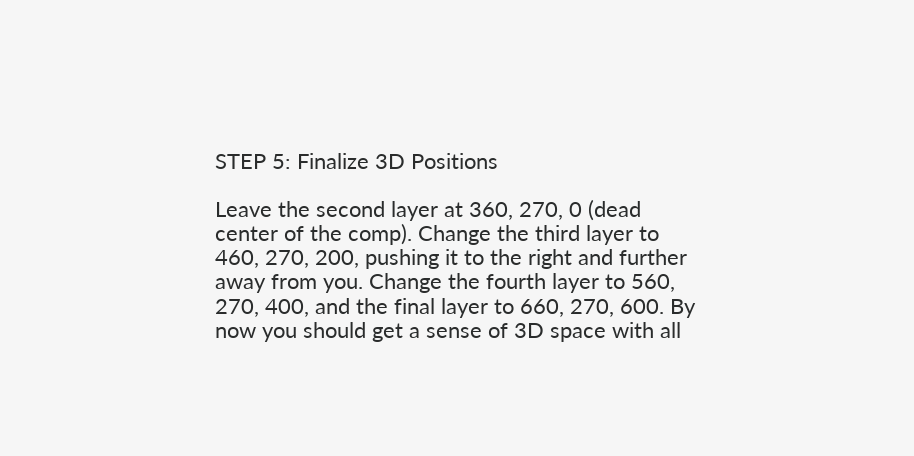STEP 5: Finalize 3D Positions

Leave the second layer at 360, 270, 0 (dead center of the comp). Change the third layer to 460, 270, 200, pushing it to the right and further away from you. Change the fourth layer to 560, 270, 400, and the final layer to 660, 270, 600. By now you should get a sense of 3D space with all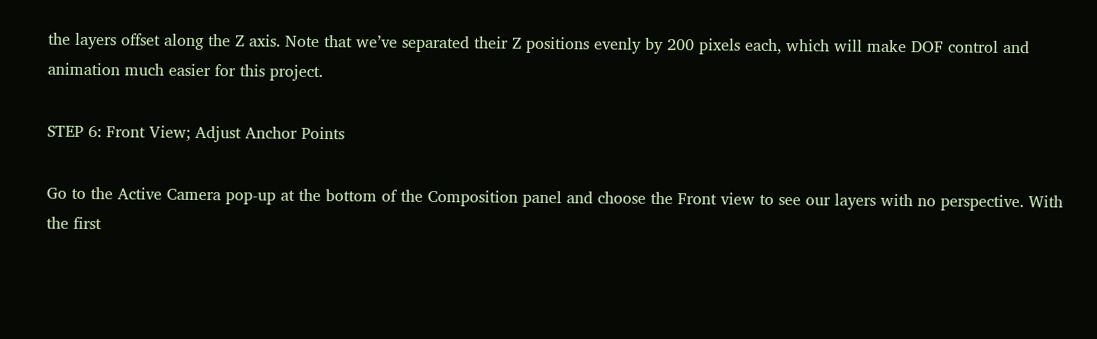the layers offset along the Z axis. Note that we’ve separated their Z positions evenly by 200 pixels each, which will make DOF control and animation much easier for this project.

STEP 6: Front View; Adjust Anchor Points

Go to the Active Camera pop-up at the bottom of the Composition panel and choose the Front view to see our layers with no perspective. With the first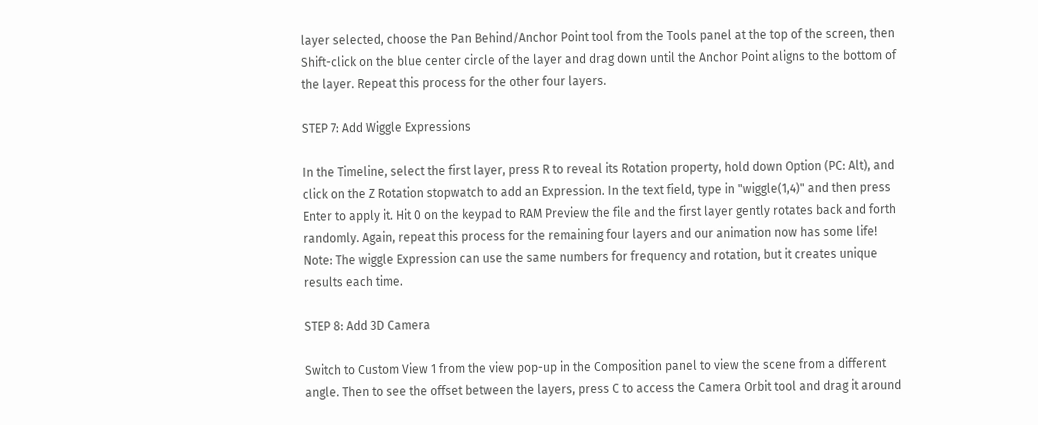layer selected, choose the Pan Behind/Anchor Point tool from the Tools panel at the top of the screen, then Shift-click on the blue center circle of the layer and drag down until the Anchor Point aligns to the bottom of the layer. Repeat this process for the other four layers.

STEP 7: Add Wiggle Expressions

In the Timeline, select the first layer, press R to reveal its Rotation property, hold down Option (PC: Alt), and click on the Z Rotation stopwatch to add an Expression. In the text field, type in "wiggle(1,4)" and then press Enter to apply it. Hit 0 on the keypad to RAM Preview the file and the first layer gently rotates back and forth randomly. Again, repeat this process for the remaining four layers and our animation now has some life! Note: The wiggle Expression can use the same numbers for frequency and rotation, but it creates unique results each time.

STEP 8: Add 3D Camera

Switch to Custom View 1 from the view pop-up in the Composition panel to view the scene from a different angle. Then to see the offset between the layers, press C to access the Camera Orbit tool and drag it around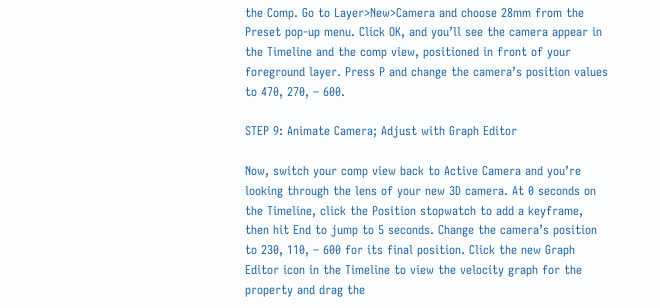the Comp. Go to Layer>New>Camera and choose 28mm from the Preset pop-up menu. Click OK, and you’ll see the camera appear in the Timeline and the comp view, positioned in front of your foreground layer. Press P and change the camera’s position values to 470, 270, – 600.

STEP 9: Animate Camera; Adjust with Graph Editor

Now, switch your comp view back to Active Camera and you’re looking through the lens of your new 3D camera. At 0 seconds on the Timeline, click the Position stopwatch to add a keyframe, then hit End to jump to 5 seconds. Change the camera’s position to 230, 110, – 600 for its final position. Click the new Graph Editor icon in the Timeline to view the velocity graph for the property and drag the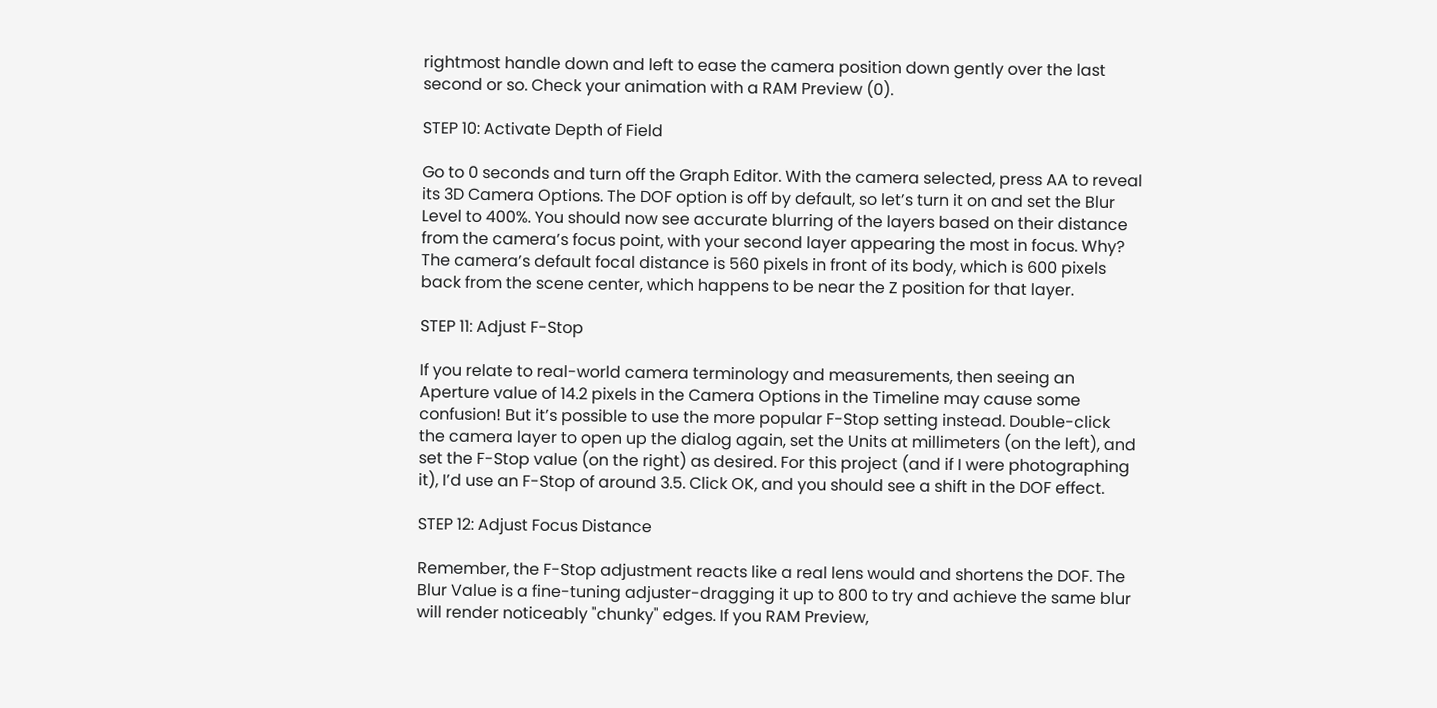rightmost handle down and left to ease the camera position down gently over the last second or so. Check your animation with a RAM Preview (0).

STEP 10: Activate Depth of Field

Go to 0 seconds and turn off the Graph Editor. With the camera selected, press AA to reveal its 3D Camera Options. The DOF option is off by default, so let’s turn it on and set the Blur Level to 400%. You should now see accurate blurring of the layers based on their distance from the camera’s focus point, with your second layer appearing the most in focus. Why? The camera’s default focal distance is 560 pixels in front of its body, which is 600 pixels back from the scene center, which happens to be near the Z position for that layer.

STEP 11: Adjust F-Stop

If you relate to real-world camera terminology and measurements, then seeing an Aperture value of 14.2 pixels in the Camera Options in the Timeline may cause some confusion! But it’s possible to use the more popular F-Stop setting instead. Double-click the camera layer to open up the dialog again, set the Units at millimeters (on the left), and set the F-Stop value (on the right) as desired. For this project (and if I were photographing it), I’d use an F-Stop of around 3.5. Click OK, and you should see a shift in the DOF effect.

STEP 12: Adjust Focus Distance

Remember, the F-Stop adjustment reacts like a real lens would and shortens the DOF. The Blur Value is a fine-tuning adjuster-dragging it up to 800 to try and achieve the same blur will render noticeably "chunky" edges. If you RAM Preview,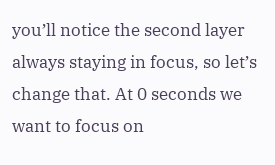you’ll notice the second layer always staying in focus, so let’s change that. At 0 seconds we want to focus on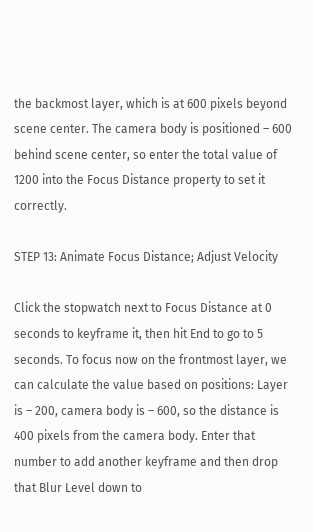the backmost layer, which is at 600 pixels beyond scene center. The camera body is positioned – 600 behind scene center, so enter the total value of 1200 into the Focus Distance property to set it correctly.

STEP 13: Animate Focus Distance; Adjust Velocity

Click the stopwatch next to Focus Distance at 0 seconds to keyframe it, then hit End to go to 5 seconds. To focus now on the frontmost layer, we can calculate the value based on positions: Layer is – 200, camera body is – 600, so the distance is 400 pixels from the camera body. Enter that number to add another keyframe and then drop that Blur Level down to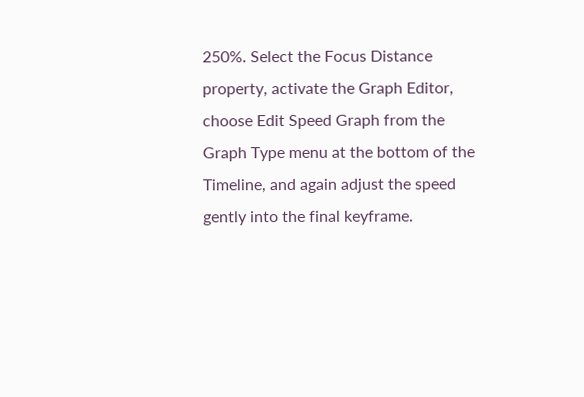250%. Select the Focus Distance property, activate the Graph Editor, choose Edit Speed Graph from the Graph Type menu at the bottom of the Timeline, and again adjust the speed gently into the final keyframe.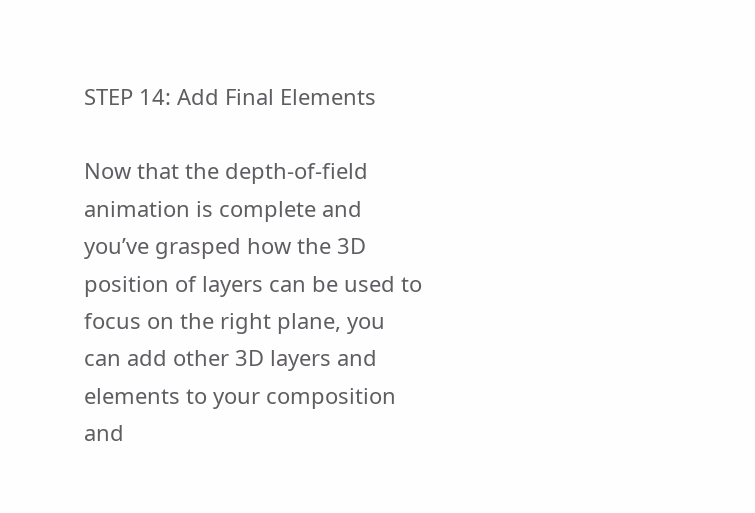STEP 14: Add Final Elements

Now that the depth-of-field animation is complete and you’ve grasped how the 3D position of layers can be used to focus on the right plane, you can add other 3D layers and elements to your composition and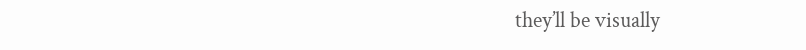they’ll be visually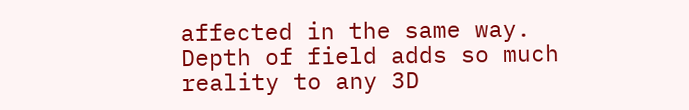affected in the same way. Depth of field adds so much reality to any 3D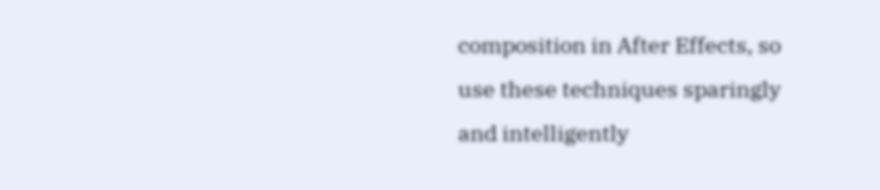composition in After Effects, so use these techniques sparingly and intelligently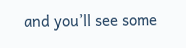and you’ll see some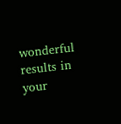wonderful results in your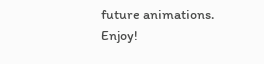future animations. Enjoy!